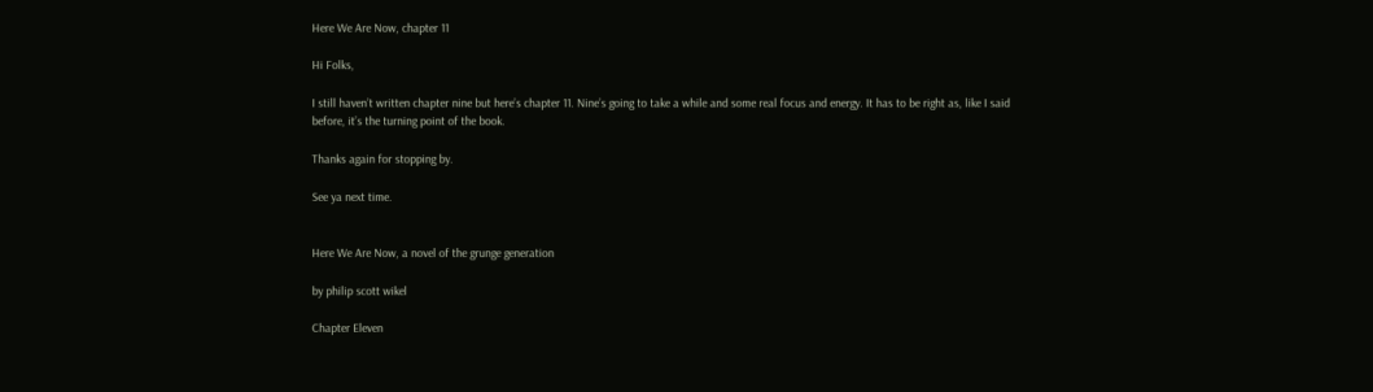Here We Are Now, chapter 11

Hi Folks,

I still haven’t written chapter nine but here’s chapter 11. Nine’s going to take a while and some real focus and energy. It has to be right as, like I said before, it’s the turning point of the book.

Thanks again for stopping by.

See ya next time.


Here We Are Now, a novel of the grunge generation

by philip scott wikel

Chapter Eleven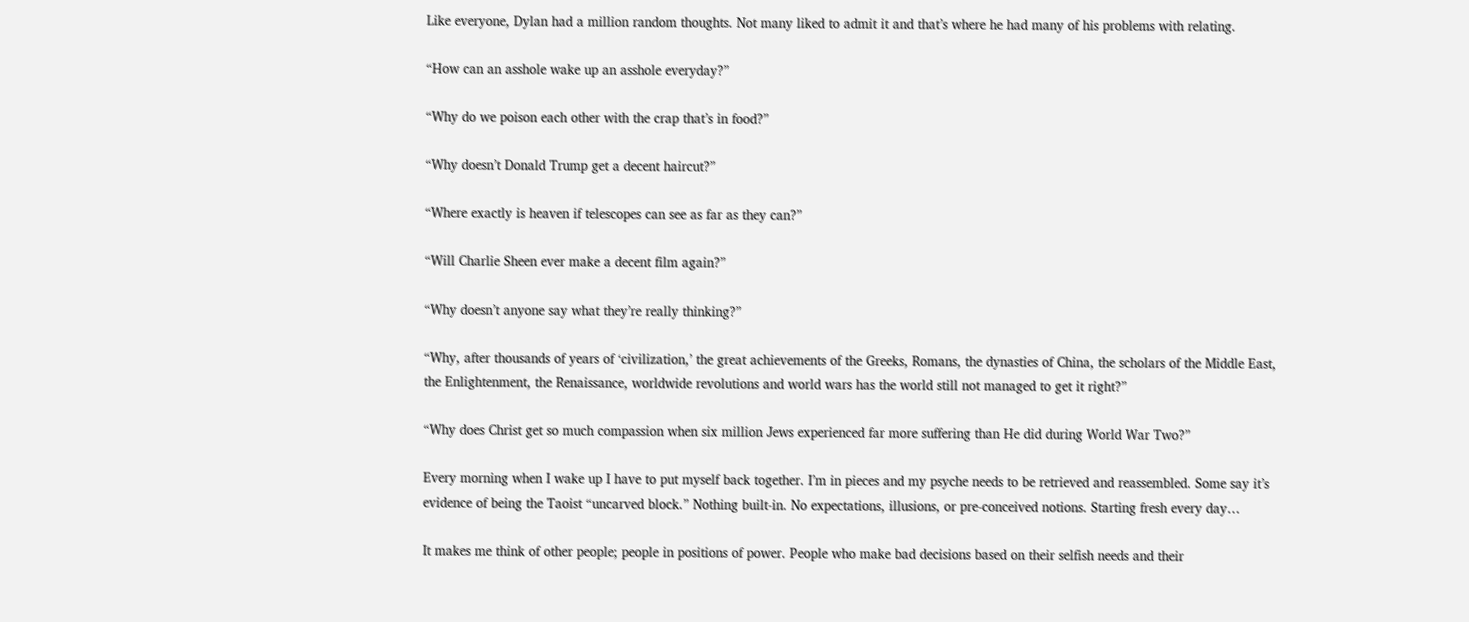Like everyone, Dylan had a million random thoughts. Not many liked to admit it and that’s where he had many of his problems with relating.

“How can an asshole wake up an asshole everyday?”

“Why do we poison each other with the crap that’s in food?”

“Why doesn’t Donald Trump get a decent haircut?”

“Where exactly is heaven if telescopes can see as far as they can?”

“Will Charlie Sheen ever make a decent film again?”

“Why doesn’t anyone say what they’re really thinking?”

“Why, after thousands of years of ‘civilization,’ the great achievements of the Greeks, Romans, the dynasties of China, the scholars of the Middle East, the Enlightenment, the Renaissance, worldwide revolutions and world wars has the world still not managed to get it right?”

“Why does Christ get so much compassion when six million Jews experienced far more suffering than He did during World War Two?”

Every morning when I wake up I have to put myself back together. I’m in pieces and my psyche needs to be retrieved and reassembled. Some say it’s evidence of being the Taoist “uncarved block.” Nothing built-in. No expectations, illusions, or pre-conceived notions. Starting fresh every day…

It makes me think of other people; people in positions of power. People who make bad decisions based on their selfish needs and their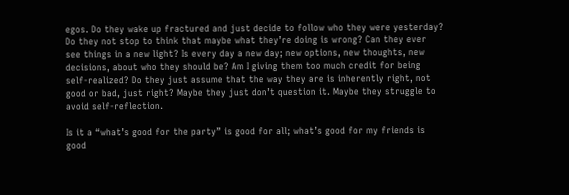egos. Do they wake up fractured and just decide to follow who they were yesterday? Do they not stop to think that maybe what they’re doing is wrong? Can they ever see things in a new light? Is every day a new day; new options, new thoughts, new decisions, about who they should be? Am I giving them too much credit for being self-realized? Do they just assume that the way they are is inherently right, not good or bad, just right? Maybe they just don’t question it. Maybe they struggle to avoid self-reflection.

Is it a “what’s good for the party” is good for all; what’s good for my friends is good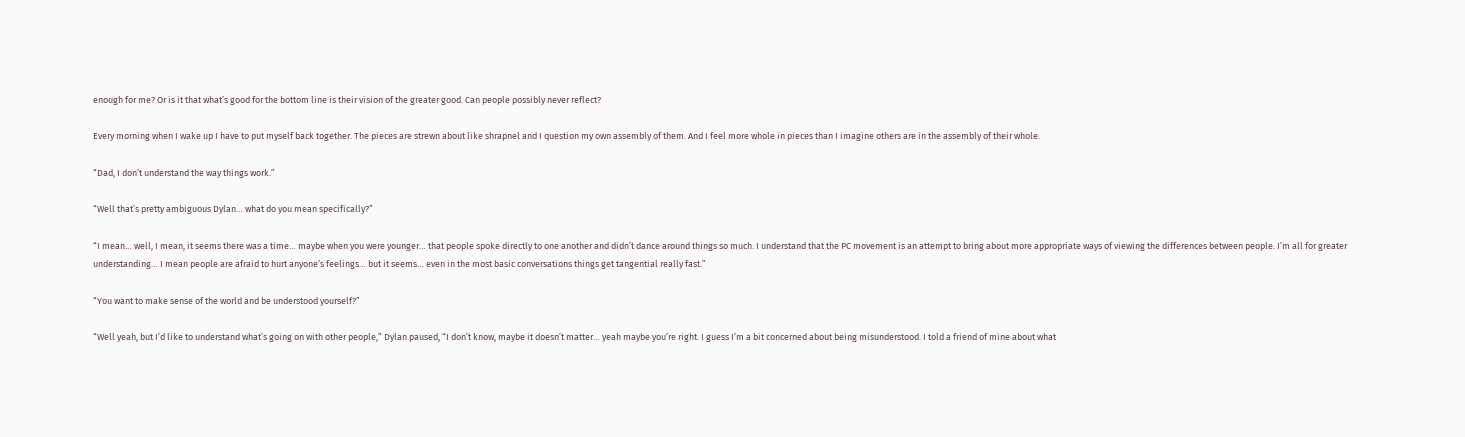enough for me? Or is it that what’s good for the bottom line is their vision of the greater good. Can people possibly never reflect?

Every morning when I wake up I have to put myself back together. The pieces are strewn about like shrapnel and I question my own assembly of them. And I feel more whole in pieces than I imagine others are in the assembly of their whole.

“Dad, I don’t understand the way things work.”

“Well that’s pretty ambiguous Dylan… what do you mean specifically?”

“I mean… well, I mean, it seems there was a time… maybe when you were younger… that people spoke directly to one another and didn’t dance around things so much. I understand that the PC movement is an attempt to bring about more appropriate ways of viewing the differences between people. I’m all for greater understanding… I mean people are afraid to hurt anyone’s feelings… but it seems… even in the most basic conversations things get tangential really fast.”

“You want to make sense of the world and be understood yourself?”

“Well yeah, but I’d like to understand what’s going on with other people,” Dylan paused, “I don’t know, maybe it doesn’t matter… yeah maybe you’re right. I guess I’m a bit concerned about being misunderstood. I told a friend of mine about what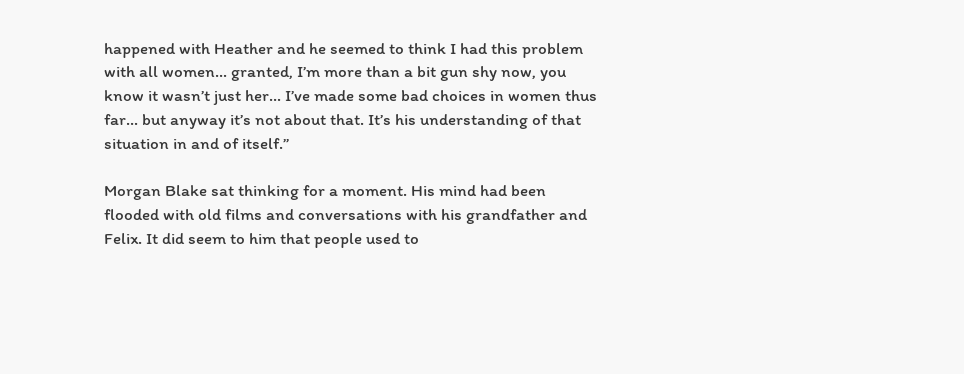happened with Heather and he seemed to think I had this problem with all women… granted, I’m more than a bit gun shy now, you know it wasn’t just her… I’ve made some bad choices in women thus far… but anyway it’s not about that. It’s his understanding of that situation in and of itself.”

Morgan Blake sat thinking for a moment. His mind had been flooded with old films and conversations with his grandfather and Felix. It did seem to him that people used to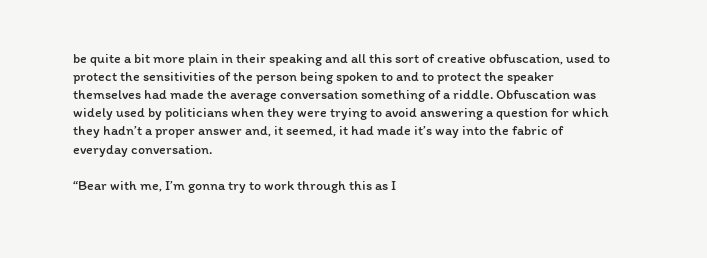be quite a bit more plain in their speaking and all this sort of creative obfuscation, used to protect the sensitivities of the person being spoken to and to protect the speaker themselves had made the average conversation something of a riddle. Obfuscation was widely used by politicians when they were trying to avoid answering a question for which they hadn’t a proper answer and, it seemed, it had made it’s way into the fabric of everyday conversation.

“Bear with me, I’m gonna try to work through this as I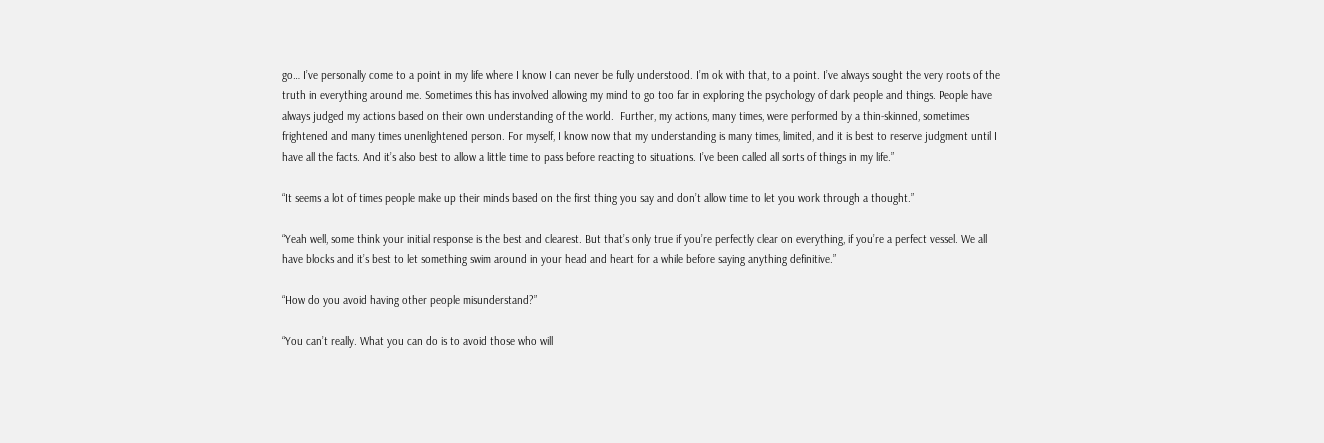go… I’ve personally come to a point in my life where I know I can never be fully understood. I’m ok with that, to a point. I’ve always sought the very roots of the truth in everything around me. Sometimes this has involved allowing my mind to go too far in exploring the psychology of dark people and things. People have always judged my actions based on their own understanding of the world.  Further, my actions, many times, were performed by a thin-skinned, sometimes frightened and many times unenlightened person. For myself, I know now that my understanding is many times, limited, and it is best to reserve judgment until I have all the facts. And it’s also best to allow a little time to pass before reacting to situations. I’ve been called all sorts of things in my life.”

“It seems a lot of times people make up their minds based on the first thing you say and don’t allow time to let you work through a thought.”

“Yeah well, some think your initial response is the best and clearest. But that’s only true if you’re perfectly clear on everything, if you’re a perfect vessel. We all have blocks and it’s best to let something swim around in your head and heart for a while before saying anything definitive.”

“How do you avoid having other people misunderstand?”

“You can’t really. What you can do is to avoid those who will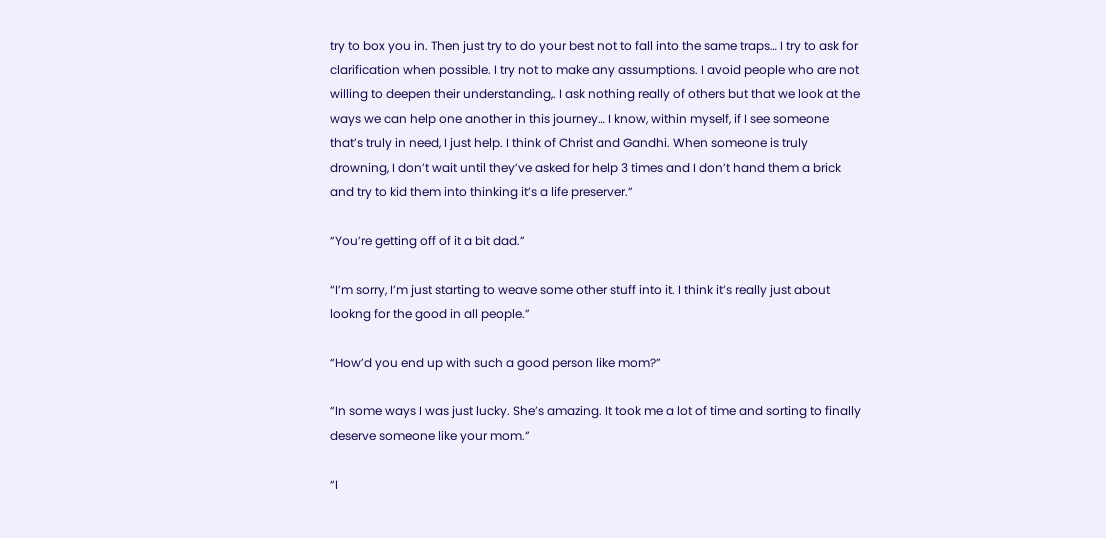try to box you in. Then just try to do your best not to fall into the same traps… I try to ask for clarification when possible. I try not to make any assumptions. I avoid people who are not willing to deepen their understanding,. I ask nothing really of others but that we look at the ways we can help one another in this journey… I know, within myself, if I see someone that’s truly in need, I just help. I think of Christ and Gandhi. When someone is truly drowning, I don’t wait until they’ve asked for help 3 times and I don’t hand them a brick and try to kid them into thinking it’s a life preserver.”

“You’re getting off of it a bit dad.”

“I’m sorry, I’m just starting to weave some other stuff into it. I think it’s really just about lookng for the good in all people.”

“How’d you end up with such a good person like mom?”

“In some ways I was just lucky. She’s amazing. It took me a lot of time and sorting to finally deserve someone like your mom.”

“I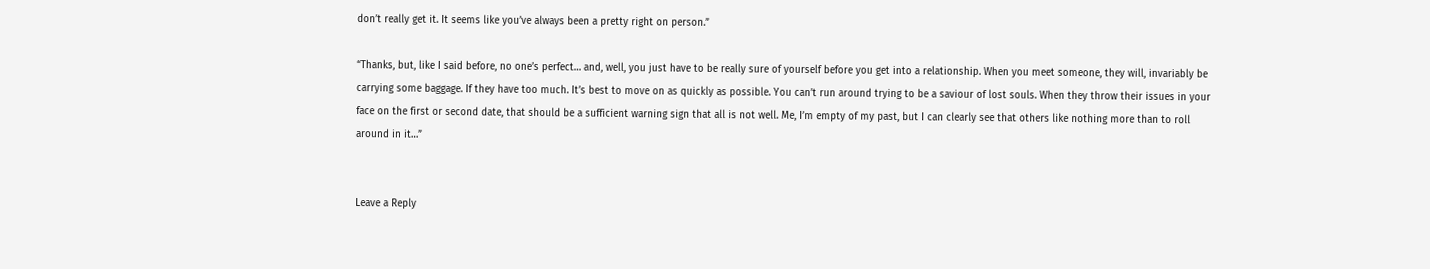don’t really get it. It seems like you’ve always been a pretty right on person.”

“Thanks, but, like I said before, no one’s perfect… and, well, you just have to be really sure of yourself before you get into a relationship. When you meet someone, they will, invariably be carrying some baggage. If they have too much. It’s best to move on as quickly as possible. You can’t run around trying to be a saviour of lost souls. When they throw their issues in your face on the first or second date, that should be a sufficient warning sign that all is not well. Me, I’m empty of my past, but I can clearly see that others like nothing more than to roll around in it…”


Leave a Reply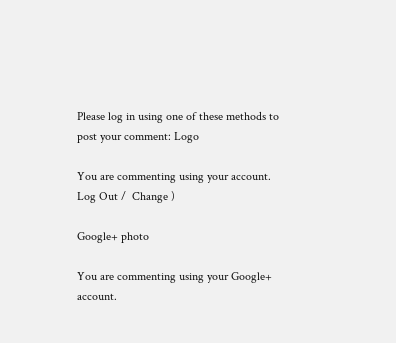Please log in using one of these methods to post your comment: Logo

You are commenting using your account. Log Out /  Change )

Google+ photo

You are commenting using your Google+ account.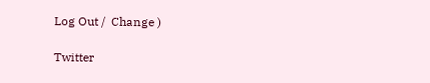Log Out /  Change )

Twitter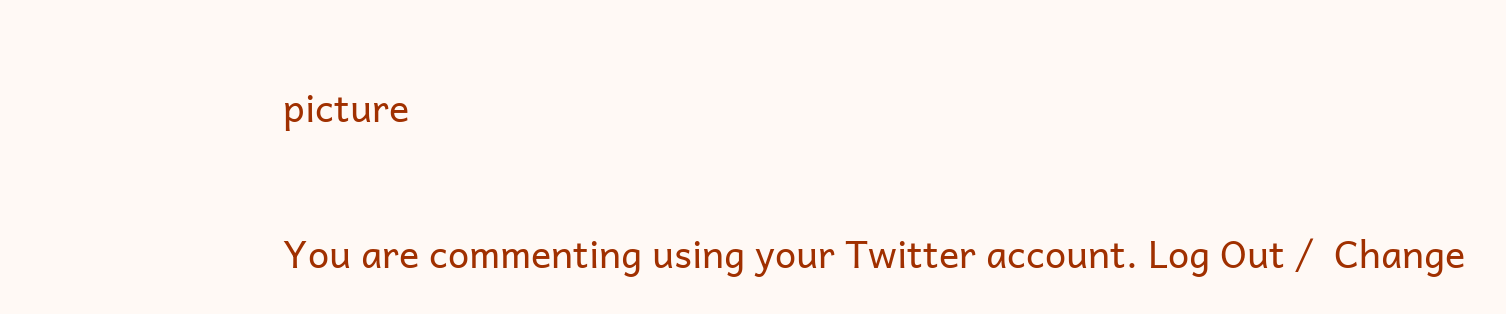picture

You are commenting using your Twitter account. Log Out /  Change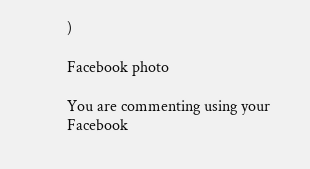)

Facebook photo

You are commenting using your Facebook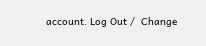account. Log Out /  Change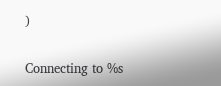)


Connecting to %s